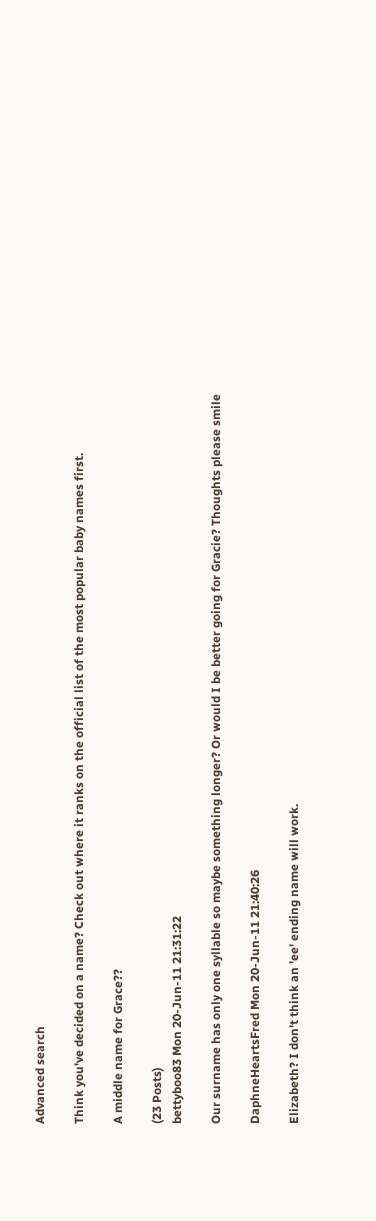Advanced search

Think you've decided on a name? Check out where it ranks on the official list of the most popular baby names first.

A middle name for Grace??

(23 Posts)
bettyboo83 Mon 20-Jun-11 21:31:22

Our surname has only one syllable so maybe something longer? Or would I be better going for Gracie? Thoughts please smile

DaphneHeartsFred Mon 20-Jun-11 21:40:26

Elizabeth? I don't think an 'ee' ending name will work.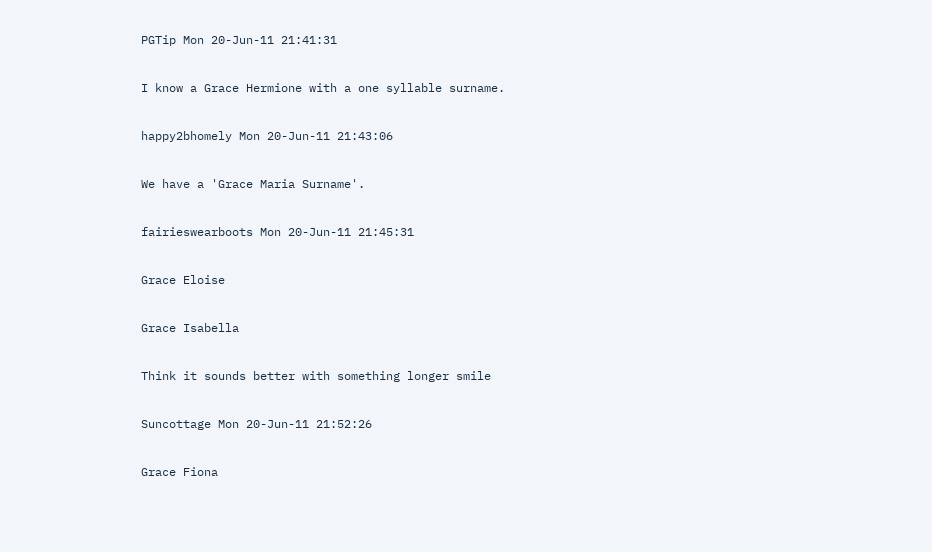PGTip Mon 20-Jun-11 21:41:31

I know a Grace Hermione with a one syllable surname.

happy2bhomely Mon 20-Jun-11 21:43:06

We have a 'Grace Maria Surname'.

fairieswearboots Mon 20-Jun-11 21:45:31

Grace Eloise

Grace Isabella

Think it sounds better with something longer smile

Suncottage Mon 20-Jun-11 21:52:26

Grace Fiona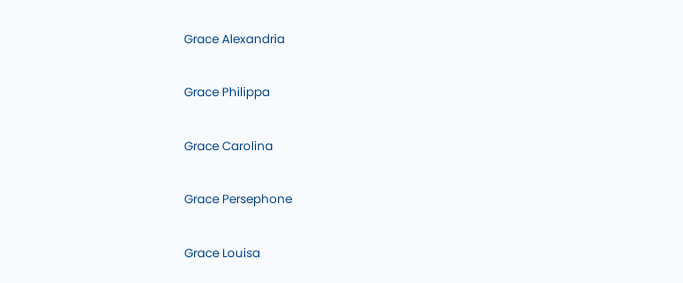Grace Alexandria

Grace Philippa

Grace Carolina

Grace Persephone

Grace Louisa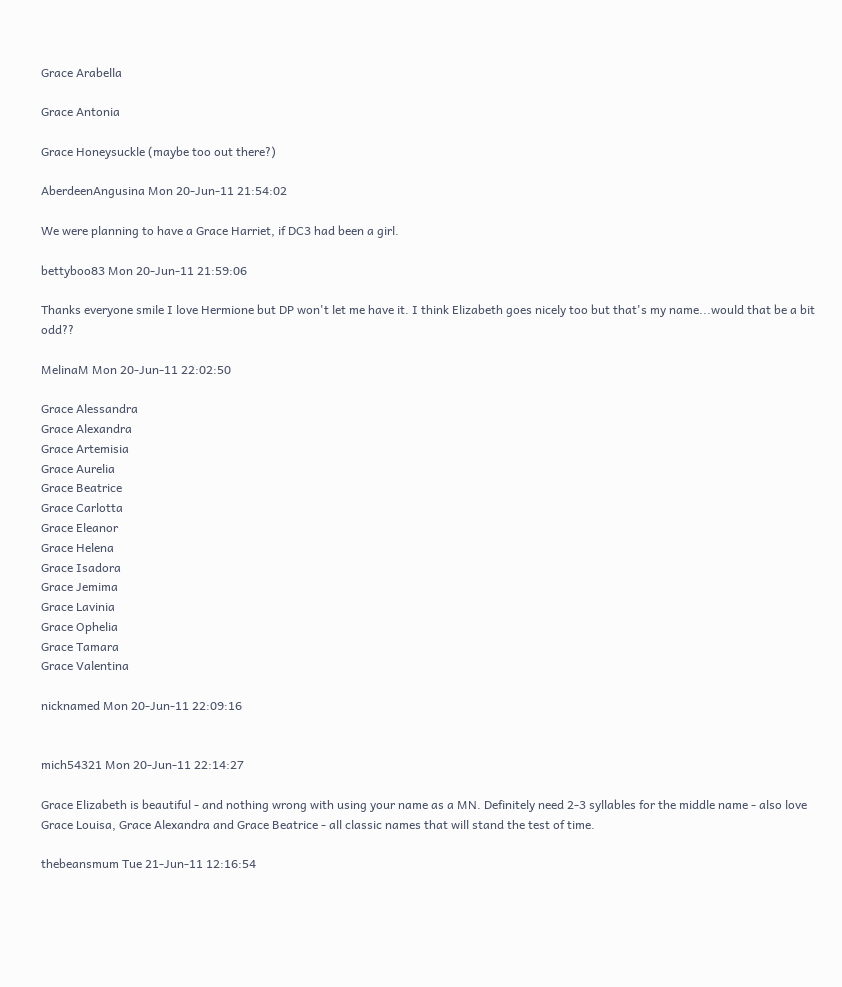Grace Arabella

Grace Antonia

Grace Honeysuckle (maybe too out there?)

AberdeenAngusina Mon 20-Jun-11 21:54:02

We were planning to have a Grace Harriet, if DC3 had been a girl.

bettyboo83 Mon 20-Jun-11 21:59:06

Thanks everyone smile I love Hermione but DP won't let me have it. I think Elizabeth goes nicely too but that's my name...would that be a bit odd??

MelinaM Mon 20-Jun-11 22:02:50

Grace Alessandra
Grace Alexandra
Grace Artemisia
Grace Aurelia
Grace Beatrice
Grace Carlotta
Grace Eleanor
Grace Helena
Grace Isadora
Grace Jemima
Grace Lavinia
Grace Ophelia
Grace Tamara
Grace Valentina

nicknamed Mon 20-Jun-11 22:09:16


mich54321 Mon 20-Jun-11 22:14:27

Grace Elizabeth is beautiful - and nothing wrong with using your name as a MN. Definitely need 2-3 syllables for the middle name - also love Grace Louisa, Grace Alexandra and Grace Beatrice - all classic names that will stand the test of time.

thebeansmum Tue 21-Jun-11 12:16:54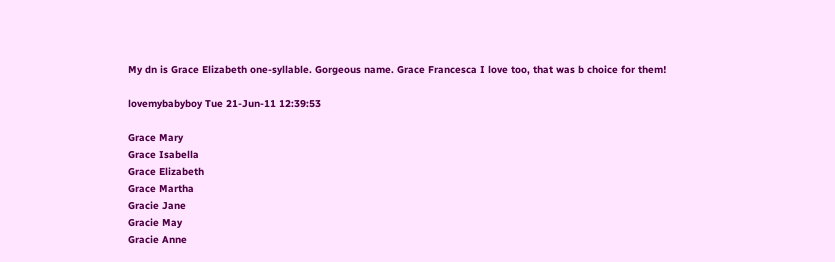My dn is Grace Elizabeth one-syllable. Gorgeous name. Grace Francesca I love too, that was b choice for them!

lovemybabyboy Tue 21-Jun-11 12:39:53

Grace Mary
Grace Isabella
Grace Elizabeth
Grace Martha
Gracie Jane
Gracie May
Gracie Anne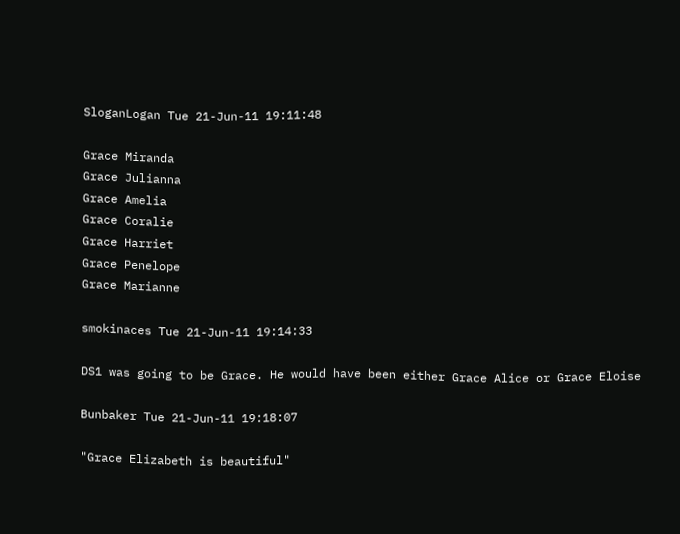SloganLogan Tue 21-Jun-11 19:11:48

Grace Miranda
Grace Julianna
Grace Amelia
Grace Coralie
Grace Harriet
Grace Penelope
Grace Marianne

smokinaces Tue 21-Jun-11 19:14:33

DS1 was going to be Grace. He would have been either Grace Alice or Grace Eloise

Bunbaker Tue 21-Jun-11 19:18:07

"Grace Elizabeth is beautiful"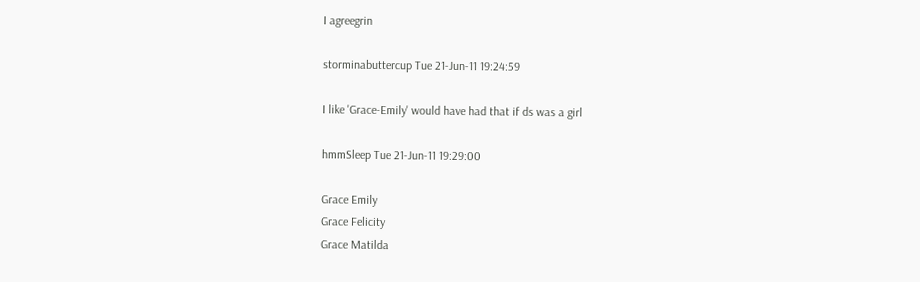I agreegrin

storminabuttercup Tue 21-Jun-11 19:24:59

I like 'Grace-Emily' would have had that if ds was a girl

hmmSleep Tue 21-Jun-11 19:29:00

Grace Emily
Grace Felicity
Grace Matilda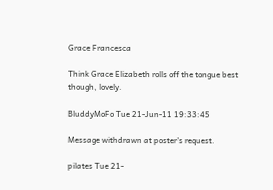Grace Francesca

Think Grace Elizabeth rolls off the tongue best though, lovely.

BluddyMoFo Tue 21-Jun-11 19:33:45

Message withdrawn at poster's request.

pilates Tue 21-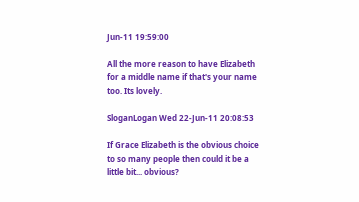Jun-11 19:59:00

All the more reason to have Elizabeth for a middle name if that's your name too. Its lovely.

SloganLogan Wed 22-Jun-11 20:08:53

If Grace Elizabeth is the obvious choice to so many people then could it be a little bit... obvious?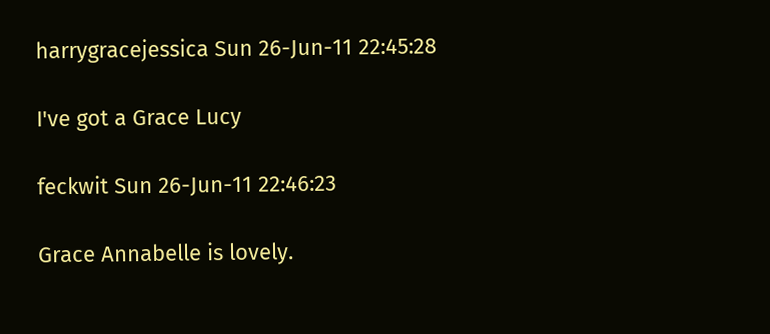harrygracejessica Sun 26-Jun-11 22:45:28

I've got a Grace Lucy

feckwit Sun 26-Jun-11 22:46:23

Grace Annabelle is lovely.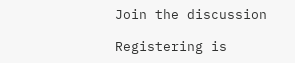Join the discussion

Registering is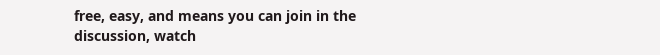free, easy, and means you can join in the discussion, watch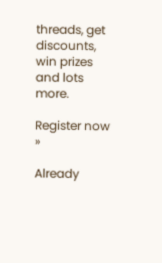threads, get discounts, win prizes and lots more.

Register now »

Already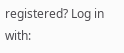registered? Log in with: